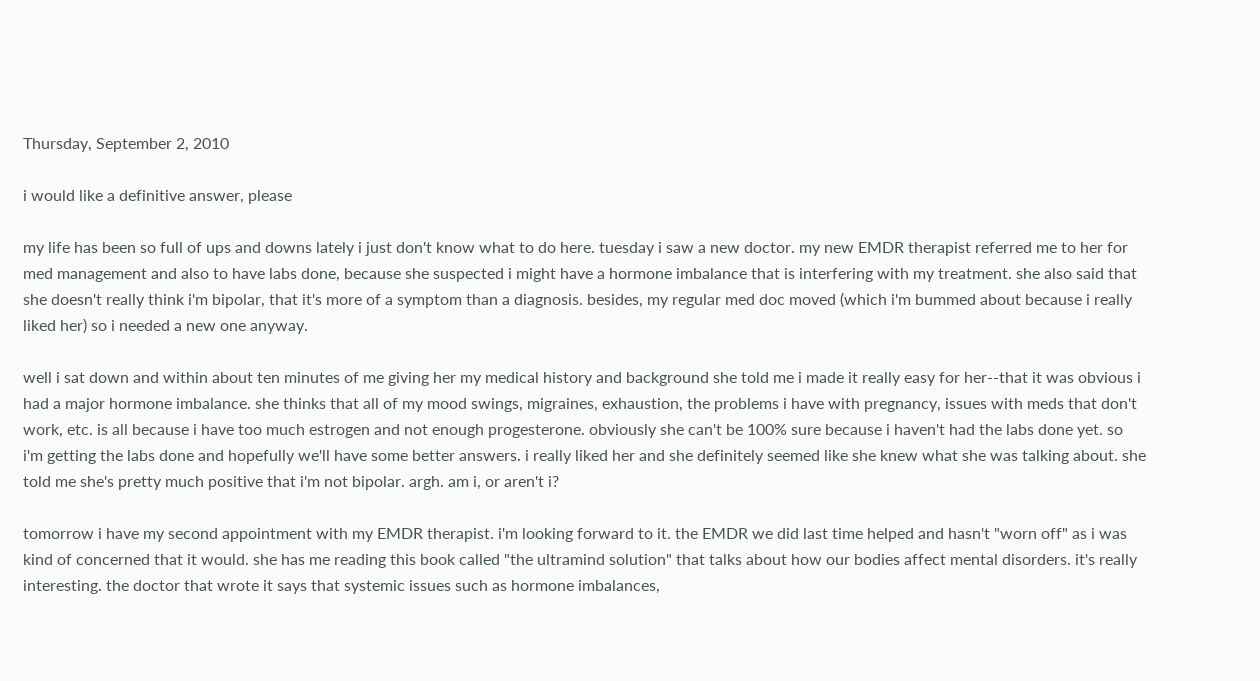Thursday, September 2, 2010

i would like a definitive answer, please

my life has been so full of ups and downs lately i just don't know what to do here. tuesday i saw a new doctor. my new EMDR therapist referred me to her for med management and also to have labs done, because she suspected i might have a hormone imbalance that is interfering with my treatment. she also said that she doesn't really think i'm bipolar, that it's more of a symptom than a diagnosis. besides, my regular med doc moved (which i'm bummed about because i really liked her) so i needed a new one anyway.

well i sat down and within about ten minutes of me giving her my medical history and background she told me i made it really easy for her--that it was obvious i had a major hormone imbalance. she thinks that all of my mood swings, migraines, exhaustion, the problems i have with pregnancy, issues with meds that don't work, etc. is all because i have too much estrogen and not enough progesterone. obviously she can't be 100% sure because i haven't had the labs done yet. so i'm getting the labs done and hopefully we'll have some better answers. i really liked her and she definitely seemed like she knew what she was talking about. she told me she's pretty much positive that i'm not bipolar. argh. am i, or aren't i?

tomorrow i have my second appointment with my EMDR therapist. i'm looking forward to it. the EMDR we did last time helped and hasn't "worn off" as i was kind of concerned that it would. she has me reading this book called "the ultramind solution" that talks about how our bodies affect mental disorders. it's really interesting. the doctor that wrote it says that systemic issues such as hormone imbalances,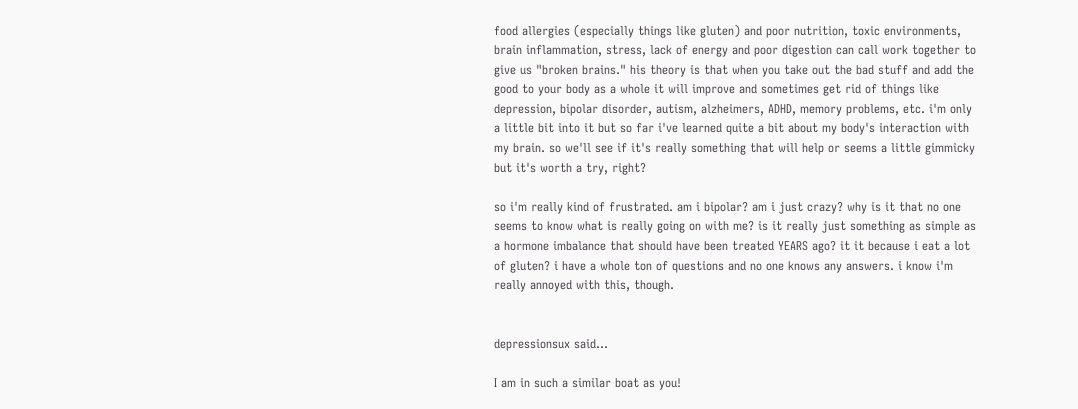food allergies (especially things like gluten) and poor nutrition, toxic environments, brain inflammation, stress, lack of energy and poor digestion can call work together to give us "broken brains." his theory is that when you take out the bad stuff and add the good to your body as a whole it will improve and sometimes get rid of things like depression, bipolar disorder, autism, alzheimers, ADHD, memory problems, etc. i'm only a little bit into it but so far i've learned quite a bit about my body's interaction with my brain. so we'll see if it's really something that will help or seems a little gimmicky but it's worth a try, right?

so i'm really kind of frustrated. am i bipolar? am i just crazy? why is it that no one seems to know what is really going on with me? is it really just something as simple as a hormone imbalance that should have been treated YEARS ago? it it because i eat a lot of gluten? i have a whole ton of questions and no one knows any answers. i know i'm really annoyed with this, though.


depressionsux said...

I am in such a similar boat as you!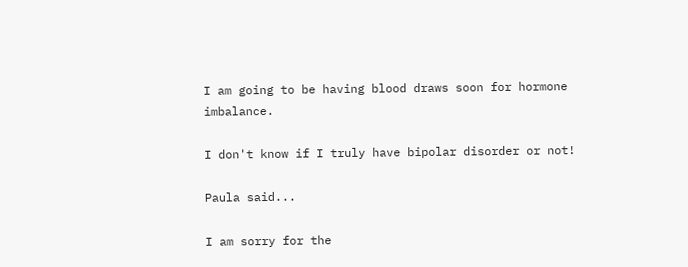I am going to be having blood draws soon for hormone imbalance.

I don't know if I truly have bipolar disorder or not!

Paula said...

I am sorry for the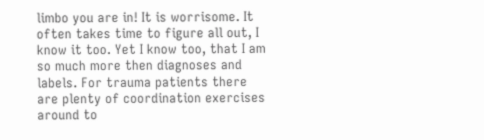limbo you are in! It is worrisome. It often takes time to figure all out, I know it too. Yet I know too, that I am so much more then diagnoses and labels. For trauma patients there are plenty of coordination exercises around to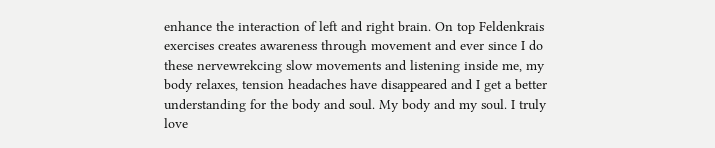enhance the interaction of left and right brain. On top Feldenkrais exercises creates awareness through movement and ever since I do these nervewrekcing slow movements and listening inside me, my body relaxes, tension headaches have disappeared and I get a better understanding for the body and soul. My body and my soul. I truly love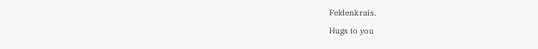Feldenkrais.
Hugs to you